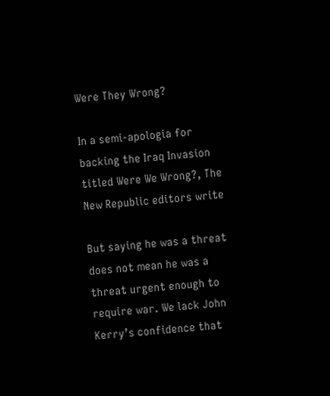Were They Wrong?

In a semi-apologia for backing the Iraq Invasion titled Were We Wrong?, The New Republic editors write

But saying he was a threat does not mean he was a threat urgent enough to require war. We lack John Kerry’s confidence that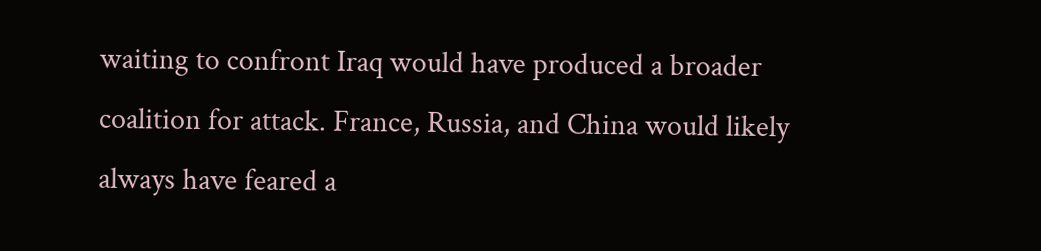waiting to confront Iraq would have produced a broader coalition for attack. France, Russia, and China would likely always have feared a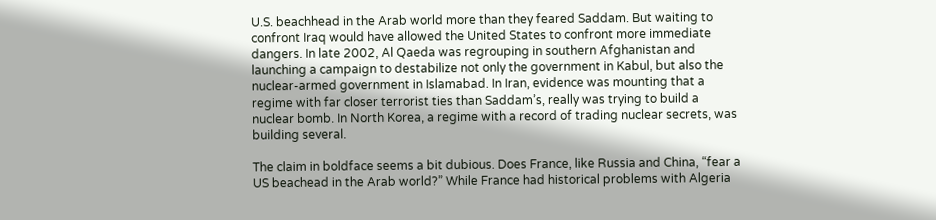U.S. beachhead in the Arab world more than they feared Saddam. But waiting to confront Iraq would have allowed the United States to confront more immediate dangers. In late 2002, Al Qaeda was regrouping in southern Afghanistan and launching a campaign to destabilize not only the government in Kabul, but also the nuclear-armed government in Islamabad. In Iran, evidence was mounting that a regime with far closer terrorist ties than Saddam’s, really was trying to build a nuclear bomb. In North Korea, a regime with a record of trading nuclear secrets, was building several.

The claim in boldface seems a bit dubious. Does France, like Russia and China, “fear a US beachead in the Arab world?” While France had historical problems with Algeria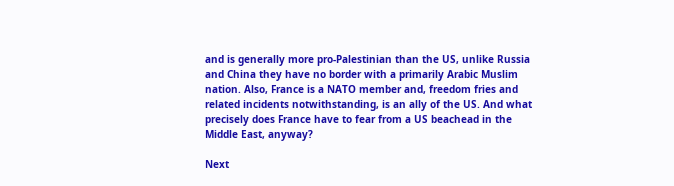and is generally more pro-Palestinian than the US, unlike Russia and China they have no border with a primarily Arabic Muslim nation. Also, France is a NATO member and, freedom fries and related incidents notwithstanding, is an ally of the US. And what precisely does France have to fear from a US beachead in the Middle East, anyway?

Next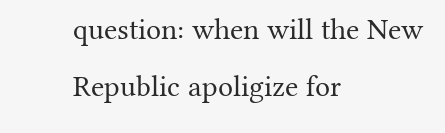question: when will the New Republic apoligize for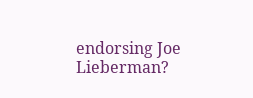endorsing Joe Lieberman?